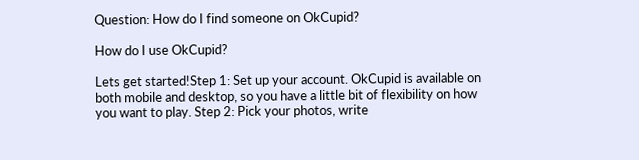Question: How do I find someone on OkCupid?

How do I use OkCupid?

Lets get started!Step 1: Set up your account. OkCupid is available on both mobile and desktop, so you have a little bit of flexibility on how you want to play. Step 2: Pick your photos, write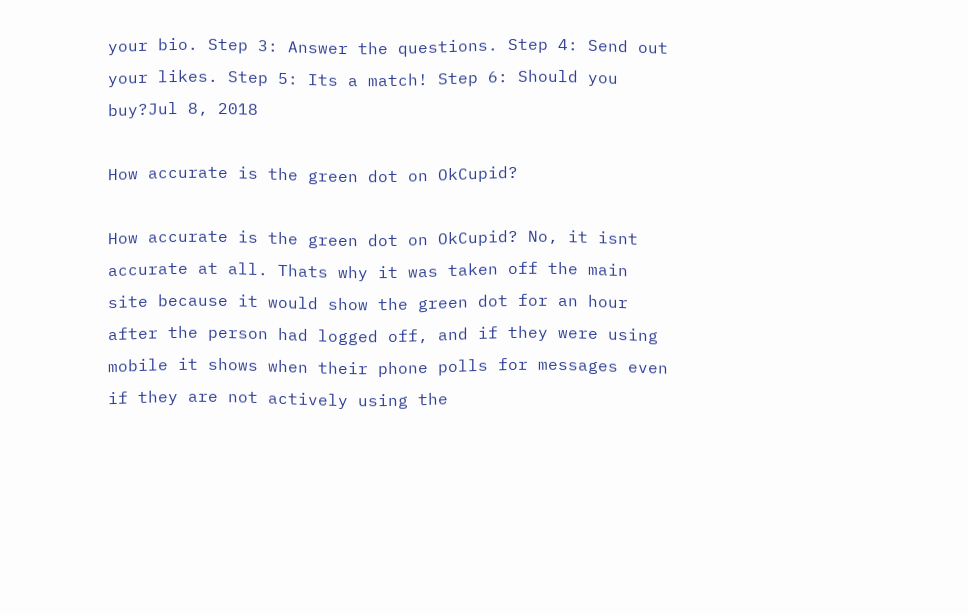your bio. Step 3: Answer the questions. Step 4: Send out your likes. Step 5: Its a match! Step 6: Should you buy?Jul 8, 2018

How accurate is the green dot on OkCupid?

How accurate is the green dot on OkCupid? No, it isnt accurate at all. Thats why it was taken off the main site because it would show the green dot for an hour after the person had logged off, and if they were using mobile it shows when their phone polls for messages even if they are not actively using the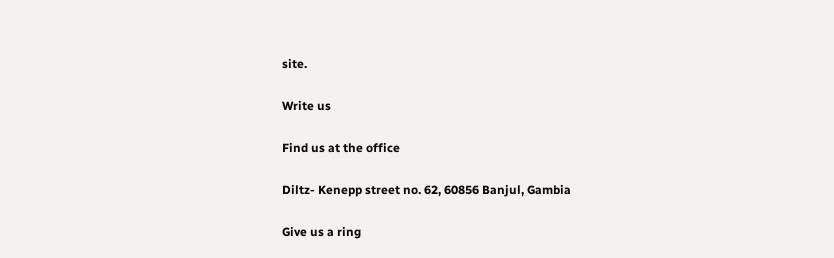site.

Write us

Find us at the office

Diltz- Kenepp street no. 62, 60856 Banjul, Gambia

Give us a ring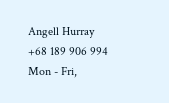Angell Hurray
+68 189 906 994
Mon - Fri,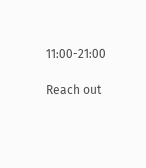11:00-21:00

Reach out